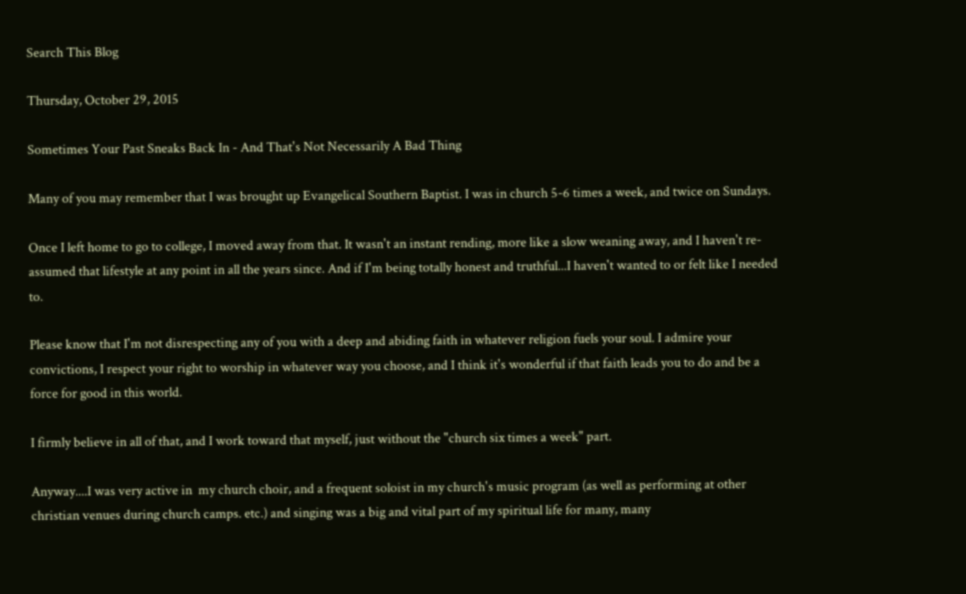Search This Blog

Thursday, October 29, 2015

Sometimes Your Past Sneaks Back In - And That's Not Necessarily A Bad Thing

Many of you may remember that I was brought up Evangelical Southern Baptist. I was in church 5-6 times a week, and twice on Sundays.

Once I left home to go to college, I moved away from that. It wasn't an instant rending, more like a slow weaning away, and I haven't re-assumed that lifestyle at any point in all the years since. And if I'm being totally honest and truthful...I haven't wanted to or felt like I needed to.

Please know that I'm not disrespecting any of you with a deep and abiding faith in whatever religion fuels your soul. I admire your convictions, I respect your right to worship in whatever way you choose, and I think it's wonderful if that faith leads you to do and be a force for good in this world.

I firmly believe in all of that, and I work toward that myself, just without the "church six times a week" part.

Anyway....I was very active in  my church choir, and a frequent soloist in my church's music program (as well as performing at other christian venues during church camps. etc.) and singing was a big and vital part of my spiritual life for many, many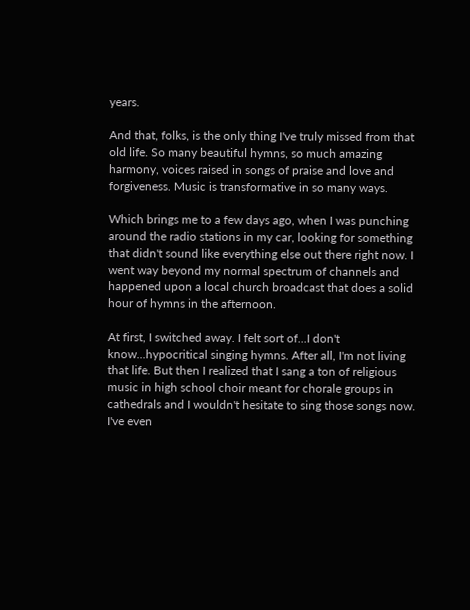years.

And that, folks, is the only thing I've truly missed from that old life. So many beautiful hymns, so much amazing harmony, voices raised in songs of praise and love and forgiveness. Music is transformative in so many ways.

Which brings me to a few days ago, when I was punching around the radio stations in my car, looking for something that didn't sound like everything else out there right now. I went way beyond my normal spectrum of channels and happened upon a local church broadcast that does a solid hour of hymns in the afternoon.

At first, I switched away. I felt sort of...I don't know...hypocritical singing hymns. After all, I'm not living that life. But then I realized that I sang a ton of religious music in high school choir meant for chorale groups in cathedrals and I wouldn't hesitate to sing those songs now. I've even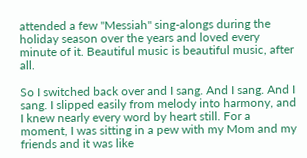attended a few "Messiah" sing-alongs during the holiday season over the years and loved every minute of it. Beautiful music is beautiful music, after all.

So I switched back over and I sang. And I sang. And I sang. I slipped easily from melody into harmony, and I knew nearly every word by heart still. For a moment, I was sitting in a pew with my Mom and my friends and it was like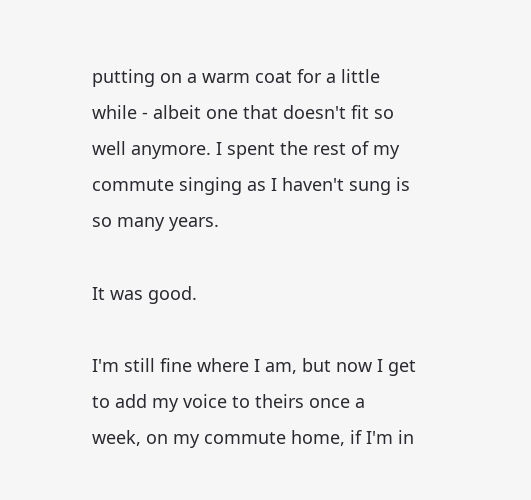putting on a warm coat for a little while - albeit one that doesn't fit so well anymore. I spent the rest of my commute singing as I haven't sung is so many years.

It was good.

I'm still fine where I am, but now I get to add my voice to theirs once a week, on my commute home, if I'm in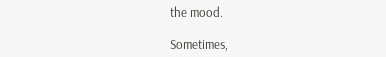the mood.

Sometimes,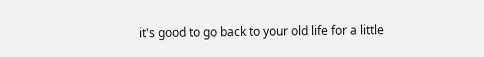it's good to go back to your old life for a little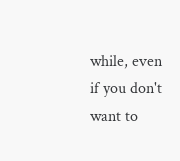while, even if you don't want to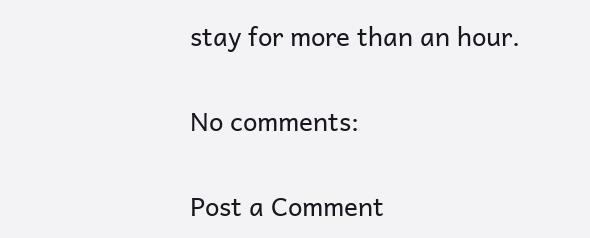stay for more than an hour.

No comments:

Post a Comment